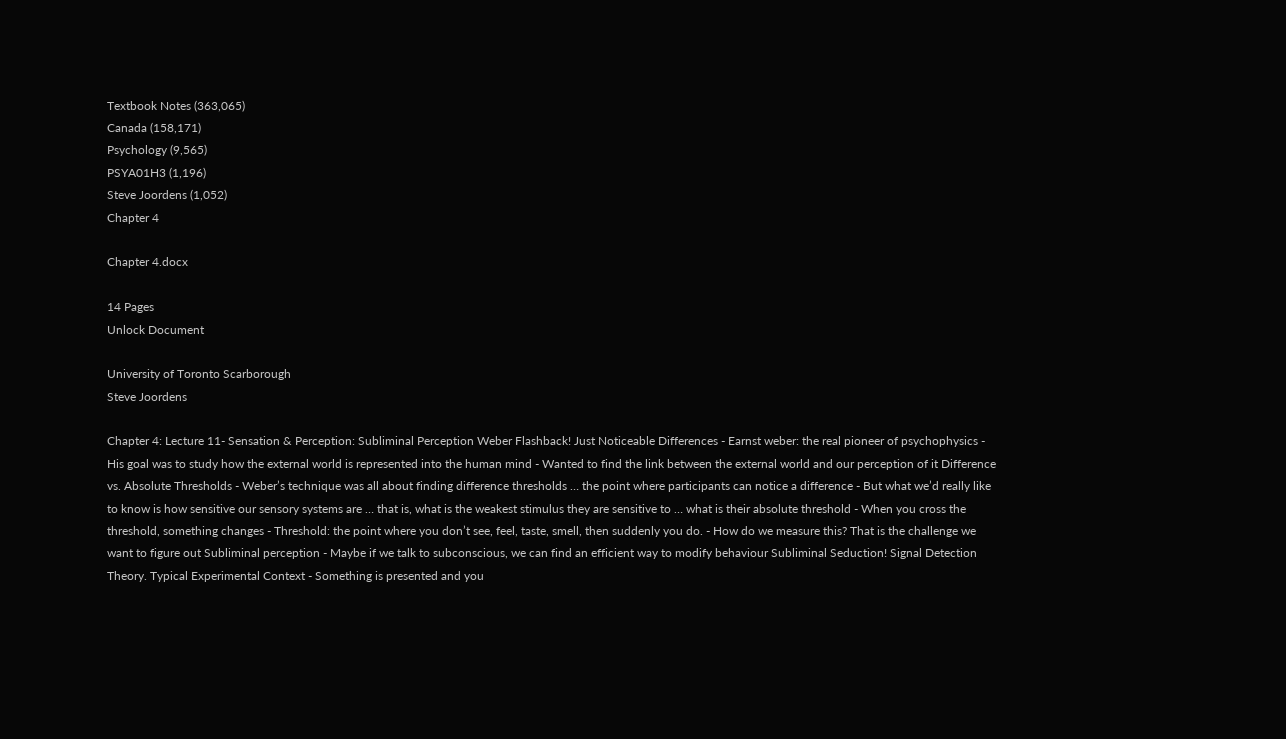Textbook Notes (363,065)
Canada (158,171)
Psychology (9,565)
PSYA01H3 (1,196)
Steve Joordens (1,052)
Chapter 4

Chapter 4.docx

14 Pages
Unlock Document

University of Toronto Scarborough
Steve Joordens

Chapter 4: Lecture 11- Sensation & Perception: Subliminal Perception Weber Flashback! Just Noticeable Differences - Earnst weber: the real pioneer of psychophysics - His goal was to study how the external world is represented into the human mind - Wanted to find the link between the external world and our perception of it Difference vs. Absolute Thresholds - Weber’s technique was all about finding difference thresholds … the point where participants can notice a difference - But what we’d really like to know is how sensitive our sensory systems are … that is, what is the weakest stimulus they are sensitive to … what is their absolute threshold - When you cross the threshold, something changes - Threshold: the point where you don’t see, feel, taste, smell, then suddenly you do. - How do we measure this? That is the challenge we want to figure out Subliminal perception - Maybe if we talk to subconscious, we can find an efficient way to modify behaviour Subliminal Seduction! Signal Detection Theory. Typical Experimental Context - Something is presented and you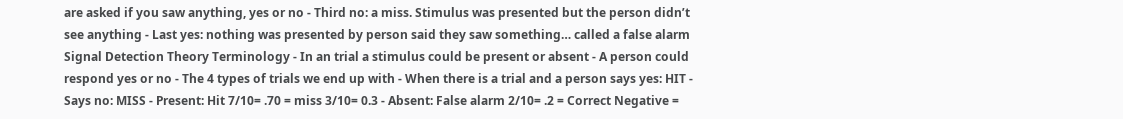are asked if you saw anything, yes or no - Third no: a miss. Stimulus was presented but the person didn’t see anything - Last yes: nothing was presented by person said they saw something… called a false alarm Signal Detection Theory Terminology - In an trial a stimulus could be present or absent - A person could respond yes or no - The 4 types of trials we end up with - When there is a trial and a person says yes: HIT - Says no: MISS - Present: Hit 7/10= .70 = miss 3/10= 0.3 - Absent: False alarm 2/10= .2 = Correct Negative =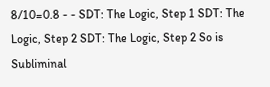8/10=0.8 - - SDT: The Logic, Step 1 SDT: The Logic, Step 2 SDT: The Logic, Step 2 So is Subliminal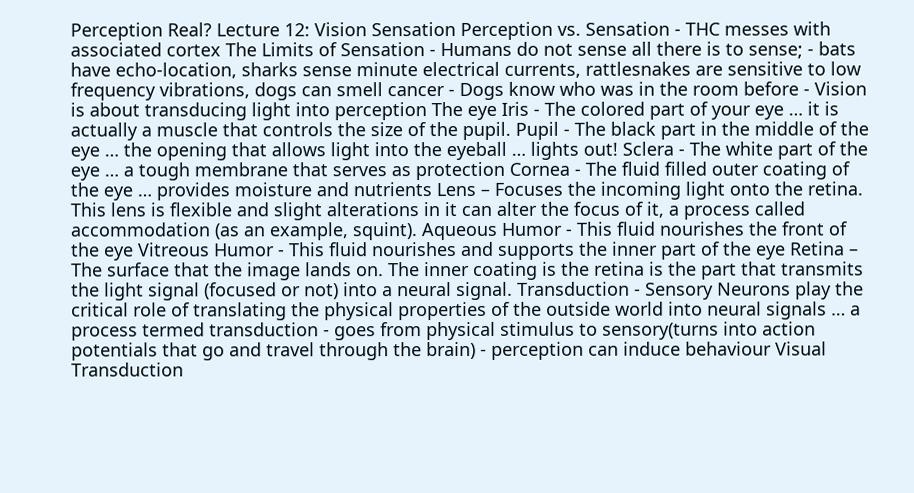Perception Real? Lecture 12: Vision Sensation Perception vs. Sensation - THC messes with associated cortex The Limits of Sensation - Humans do not sense all there is to sense; - bats have echo-location, sharks sense minute electrical currents, rattlesnakes are sensitive to low frequency vibrations, dogs can smell cancer - Dogs know who was in the room before - Vision is about transducing light into perception The eye Iris - The colored part of your eye … it is actually a muscle that controls the size of the pupil. Pupil - The black part in the middle of the eye … the opening that allows light into the eyeball … lights out! Sclera - The white part of the eye … a tough membrane that serves as protection Cornea - The fluid filled outer coating of the eye … provides moisture and nutrients Lens – Focuses the incoming light onto the retina. This lens is flexible and slight alterations in it can alter the focus of it, a process called accommodation (as an example, squint). Aqueous Humor - This fluid nourishes the front of the eye Vitreous Humor - This fluid nourishes and supports the inner part of the eye Retina – The surface that the image lands on. The inner coating is the retina is the part that transmits the light signal (focused or not) into a neural signal. Transduction - Sensory Neurons play the critical role of translating the physical properties of the outside world into neural signals … a process termed transduction - goes from physical stimulus to sensory(turns into action potentials that go and travel through the brain) - perception can induce behaviour Visual Transduction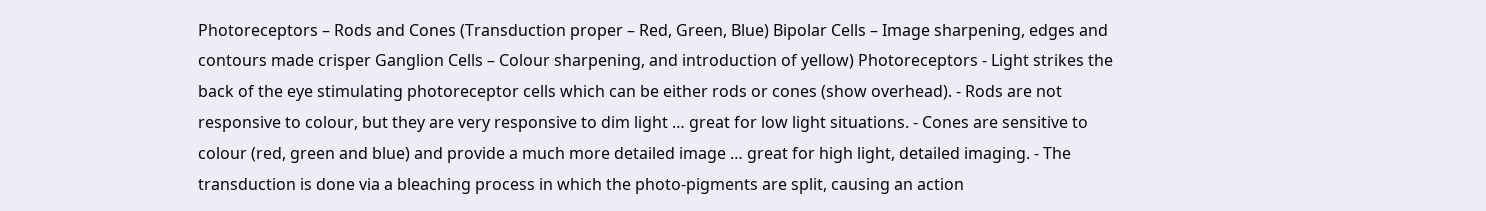Photoreceptors – Rods and Cones (Transduction proper – Red, Green, Blue) Bipolar Cells – Image sharpening, edges and contours made crisper Ganglion Cells – Colour sharpening, and introduction of yellow) Photoreceptors - Light strikes the back of the eye stimulating photoreceptor cells which can be either rods or cones (show overhead). - Rods are not responsive to colour, but they are very responsive to dim light … great for low light situations. - Cones are sensitive to colour (red, green and blue) and provide a much more detailed image … great for high light, detailed imaging. - The transduction is done via a bleaching process in which the photo-pigments are split, causing an action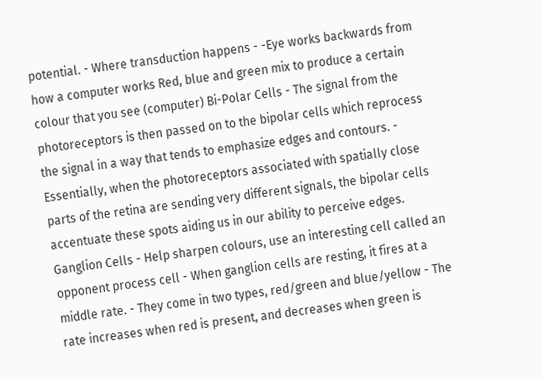potential. - Where transduction happens - -Eye works backwards from how a computer works Red, blue and green mix to produce a certain colour that you see (computer) Bi-Polar Cells - The signal from the photoreceptors is then passed on to the bipolar cells which reprocess the signal in a way that tends to emphasize edges and contours. - Essentially, when the photoreceptors associated with spatially close parts of the retina are sending very different signals, the bipolar cells accentuate these spots aiding us in our ability to perceive edges. Ganglion Cells - Help sharpen colours, use an interesting cell called an opponent process cell - When ganglion cells are resting, it fires at a middle rate. - They come in two types, red/green and blue/yellow - The rate increases when red is present, and decreases when green is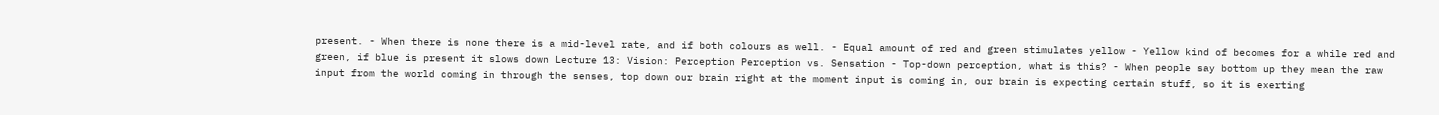present. - When there is none there is a mid-level rate, and if both colours as well. - Equal amount of red and green stimulates yellow - Yellow kind of becomes for a while red and green, if blue is present it slows down Lecture 13: Vision: Perception Perception vs. Sensation - Top-down perception, what is this? - When people say bottom up they mean the raw input from the world coming in through the senses, top down our brain right at the moment input is coming in, our brain is expecting certain stuff, so it is exerting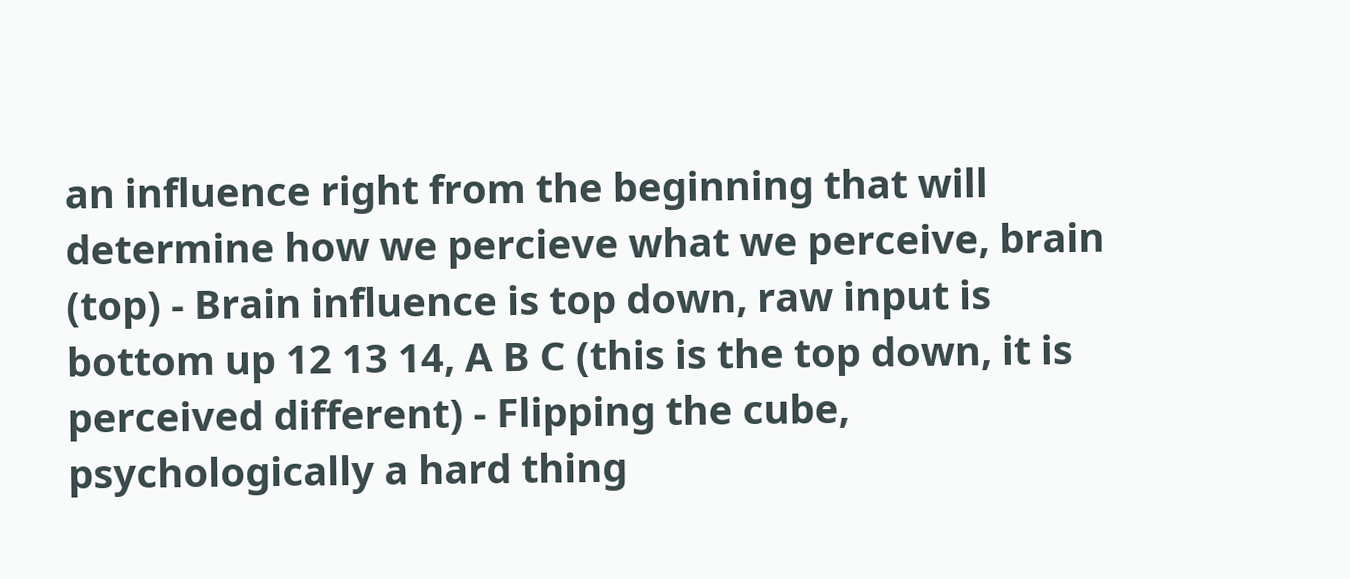an influence right from the beginning that will determine how we percieve what we perceive, brain (top) - Brain influence is top down, raw input is bottom up 12 13 14, A B C (this is the top down, it is perceived different) - Flipping the cube, psychologically a hard thing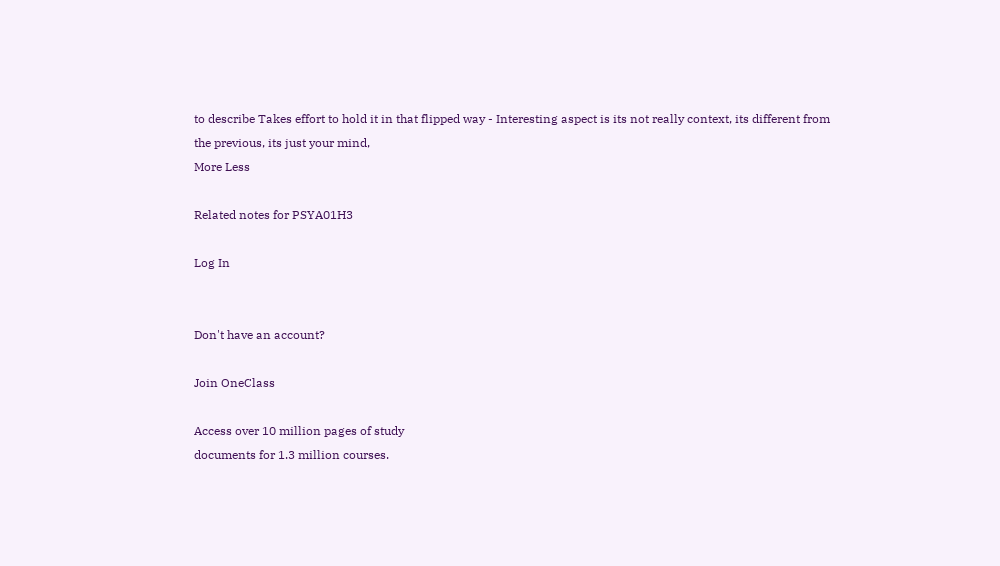to describe Takes effort to hold it in that flipped way - Interesting aspect is its not really context, its different from the previous, its just your mind,
More Less

Related notes for PSYA01H3

Log In


Don't have an account?

Join OneClass

Access over 10 million pages of study
documents for 1.3 million courses.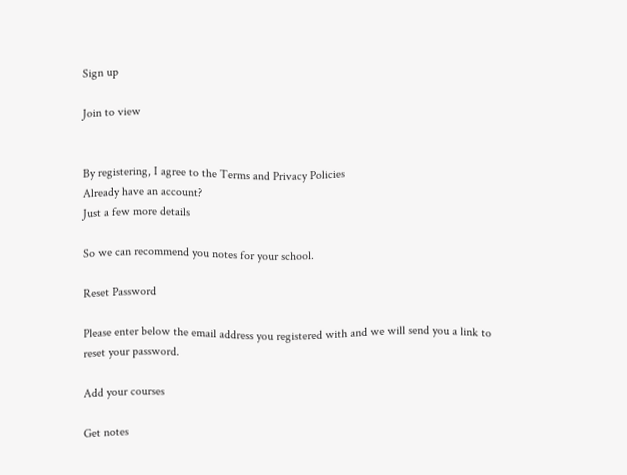Sign up

Join to view


By registering, I agree to the Terms and Privacy Policies
Already have an account?
Just a few more details

So we can recommend you notes for your school.

Reset Password

Please enter below the email address you registered with and we will send you a link to reset your password.

Add your courses

Get notes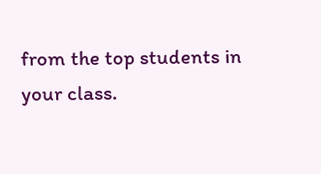from the top students in your class.